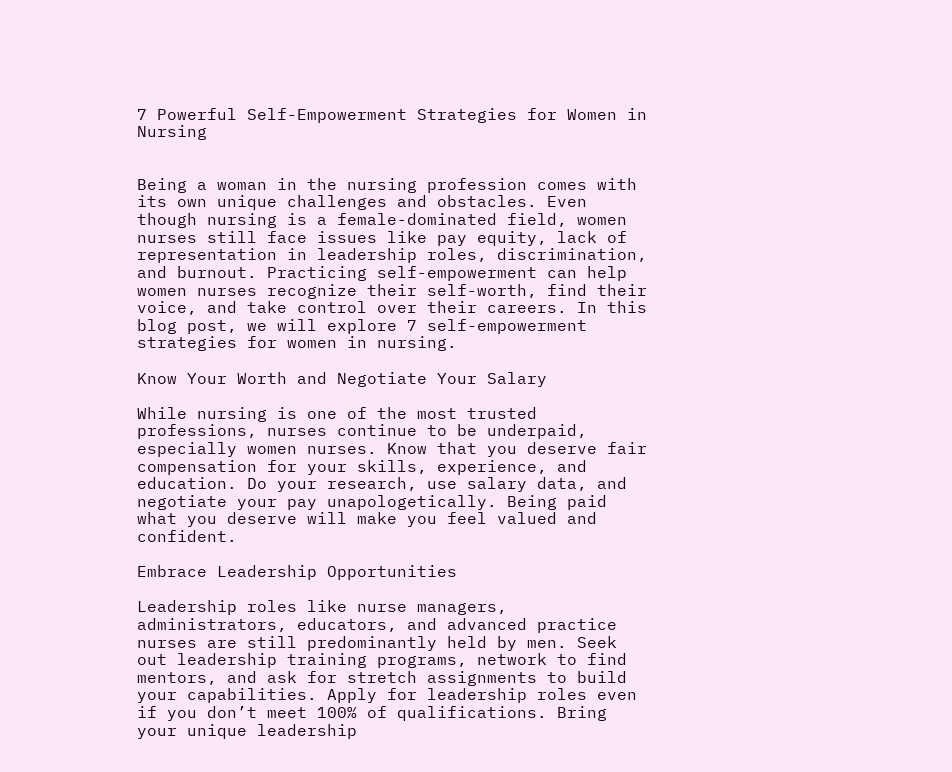7 Powerful Self-Empowerment Strategies for Women in Nursing


Being a woman in the nursing profession comes with its own unique challenges and obstacles. Even though nursing is a female-dominated field, women nurses still face issues like pay equity, lack of representation in leadership roles, discrimination, and burnout. Practicing self-empowerment can help women nurses recognize their self-worth, find their voice, and take control over their careers. In this blog post, we will explore 7 self-empowerment strategies for women in nursing.

Know Your Worth and Negotiate Your Salary

While nursing is one of the most trusted professions, nurses continue to be underpaid, especially women nurses. Know that you deserve fair compensation for your skills, experience, and education. Do your research, use salary data, and negotiate your pay unapologetically. Being paid what you deserve will make you feel valued and confident.

Embrace Leadership Opportunities

Leadership roles like nurse managers, administrators, educators, and advanced practice nurses are still predominantly held by men. Seek out leadership training programs, network to find mentors, and ask for stretch assignments to build your capabilities. Apply for leadership roles even if you don’t meet 100% of qualifications. Bring your unique leadership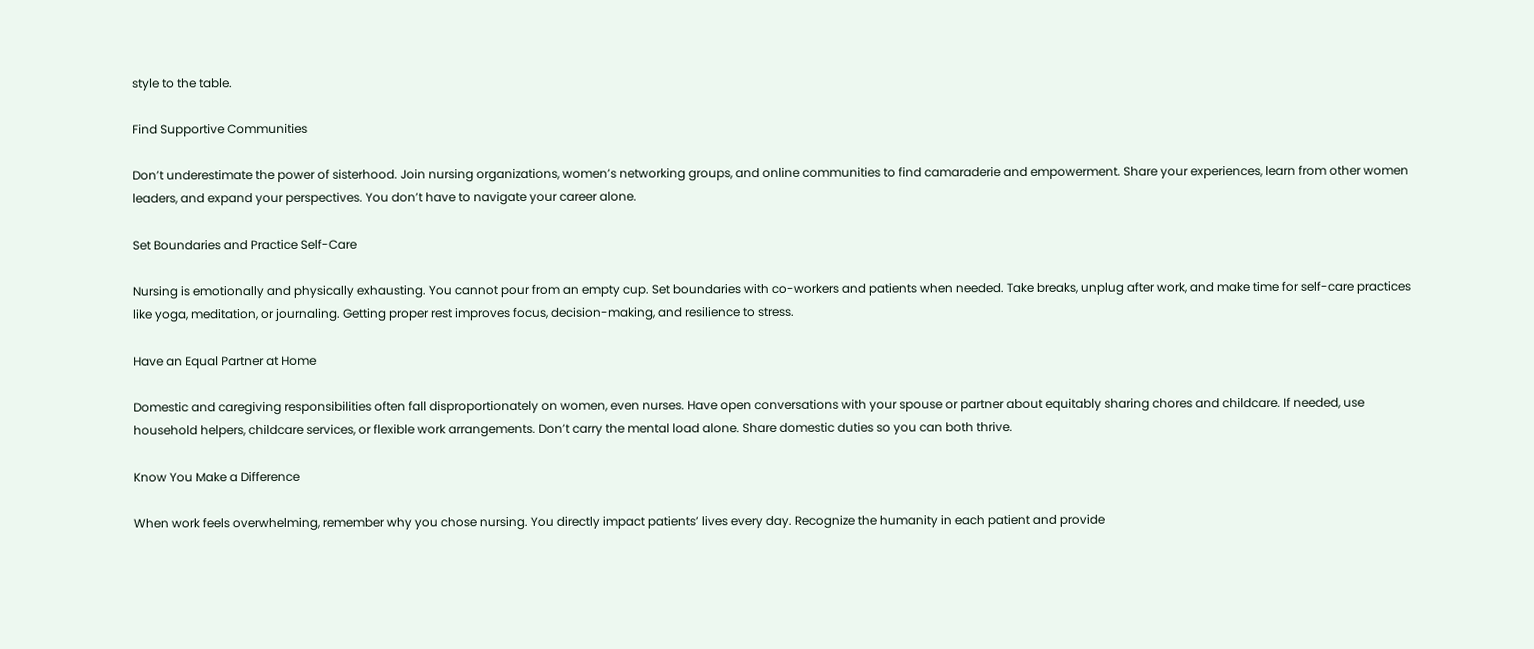style to the table.

Find Supportive Communities

Don’t underestimate the power of sisterhood. Join nursing organizations, women’s networking groups, and online communities to find camaraderie and empowerment. Share your experiences, learn from other women leaders, and expand your perspectives. You don’t have to navigate your career alone.

Set Boundaries and Practice Self-Care

Nursing is emotionally and physically exhausting. You cannot pour from an empty cup. Set boundaries with co-workers and patients when needed. Take breaks, unplug after work, and make time for self-care practices like yoga, meditation, or journaling. Getting proper rest improves focus, decision-making, and resilience to stress.

Have an Equal Partner at Home

Domestic and caregiving responsibilities often fall disproportionately on women, even nurses. Have open conversations with your spouse or partner about equitably sharing chores and childcare. If needed, use household helpers, childcare services, or flexible work arrangements. Don’t carry the mental load alone. Share domestic duties so you can both thrive.

Know You Make a Difference

When work feels overwhelming, remember why you chose nursing. You directly impact patients’ lives every day. Recognize the humanity in each patient and provide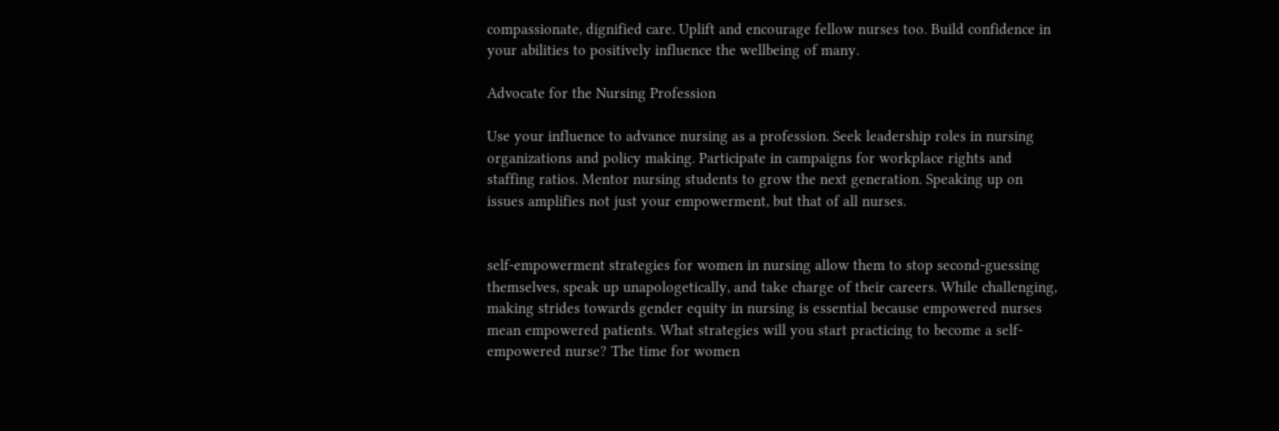compassionate, dignified care. Uplift and encourage fellow nurses too. Build confidence in your abilities to positively influence the wellbeing of many.

Advocate for the Nursing Profession

Use your influence to advance nursing as a profession. Seek leadership roles in nursing organizations and policy making. Participate in campaigns for workplace rights and staffing ratios. Mentor nursing students to grow the next generation. Speaking up on issues amplifies not just your empowerment, but that of all nurses.


self-empowerment strategies for women in nursing allow them to stop second-guessing themselves, speak up unapologetically, and take charge of their careers. While challenging, making strides towards gender equity in nursing is essential because empowered nurses mean empowered patients. What strategies will you start practicing to become a self-empowered nurse? The time for women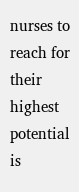nurses to reach for their highest potential is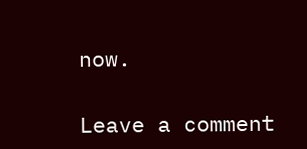now.

Leave a comment